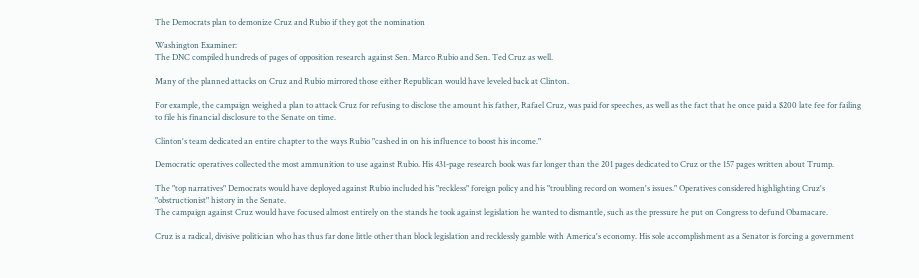The Democrats plan to demonize Cruz and Rubio if they got the nomination

Washington Examiner:
The DNC compiled hundreds of pages of opposition research against Sen. Marco Rubio and Sen. Ted Cruz as well.

Many of the planned attacks on Cruz and Rubio mirrored those either Republican would have leveled back at Clinton.

For example, the campaign weighed a plan to attack Cruz for refusing to disclose the amount his father, Rafael Cruz, was paid for speeches, as well as the fact that he once paid a $200 late fee for failing to file his financial disclosure to the Senate on time.

Clinton's team dedicated an entire chapter to the ways Rubio "cashed in on his influence to boost his income."

Democratic operatives collected the most ammunition to use against Rubio. His 431-page research book was far longer than the 201 pages dedicated to Cruz or the 157 pages written about Trump.

The "top narratives" Democrats would have deployed against Rubio included his "reckless" foreign policy and his "troubling record on women's issues." Operatives considered highlighting Cruz's "obstructionist" history in the Senate.
The campaign against Cruz would have focused almost entirely on the stands he took against legislation he wanted to dismantle, such as the pressure he put on Congress to defund Obamacare.

Cruz is a radical, divisive politician who has thus far done little other than block legislation and recklessly gamble with America's economy. His sole accomplishment as a Senator is forcing a government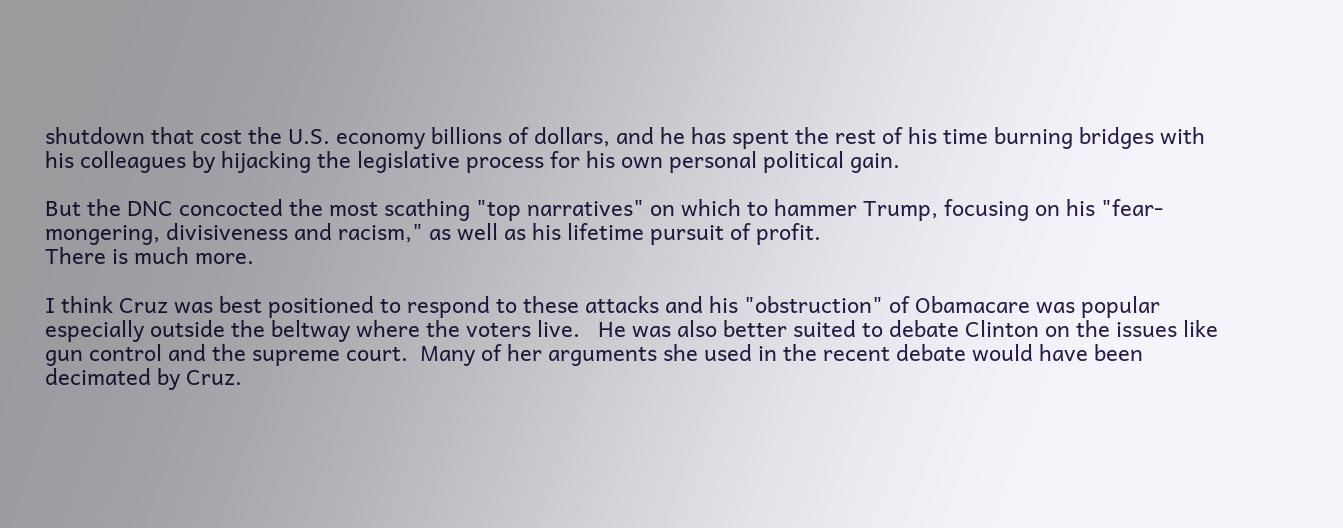shutdown that cost the U.S. economy billions of dollars, and he has spent the rest of his time burning bridges with his colleagues by hijacking the legislative process for his own personal political gain.

But the DNC concocted the most scathing "top narratives" on which to hammer Trump, focusing on his "fear-mongering, divisiveness and racism," as well as his lifetime pursuit of profit.
There is much more.

I think Cruz was best positioned to respond to these attacks and his "obstruction" of Obamacare was popular especially outside the beltway where the voters live.   He was also better suited to debate Clinton on the issues like gun control and the supreme court.  Many of her arguments she used in the recent debate would have been decimated by Cruz.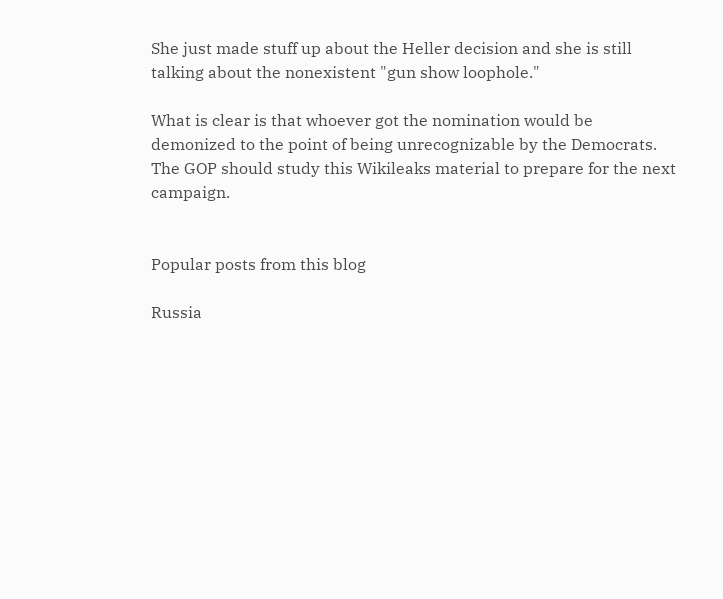She just made stuff up about the Heller decision and she is still talking about the nonexistent "gun show loophole."

What is clear is that whoever got the nomination would be demonized to the point of being unrecognizable by the Democrats.   The GOP should study this Wikileaks material to prepare for the next campaign.


Popular posts from this blog

Russia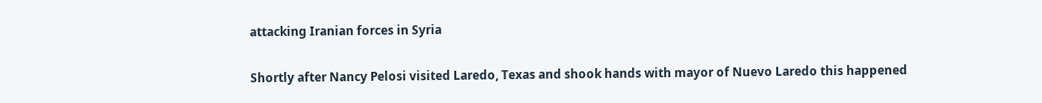attacking Iranian forces in Syria

Shortly after Nancy Pelosi visited Laredo, Texas and shook hands with mayor of Nuevo Laredo this happened